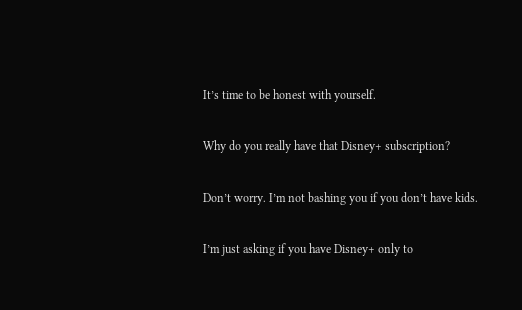It’s time to be honest with yourself.

Why do you really have that Disney+ subscription?

Don’t worry. I’m not bashing you if you don’t have kids.

I’m just asking if you have Disney+ only to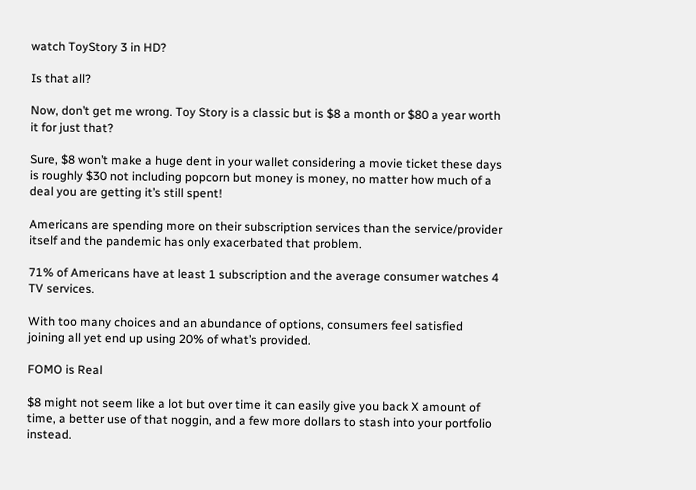watch ToyStory 3 in HD?

Is that all?

Now, don’t get me wrong. Toy Story is a classic but is $8 a month or $80 a year worth it for just that?

Sure, $8 won’t make a huge dent in your wallet considering a movie ticket these days is roughly $30 not including popcorn but money is money, no matter how much of a deal you are getting it’s still spent!

Americans are spending more on their subscription services than the service/provider itself and the pandemic has only exacerbated that problem.

71% of Americans have at least 1 subscription and the average consumer watches 4 TV services.

With too many choices and an abundance of options, consumers feel satisfied joining all yet end up using 20% of what’s provided.

FOMO is Real

$8 might not seem like a lot but over time it can easily give you back X amount of time, a better use of that noggin, and a few more dollars to stash into your portfolio instead.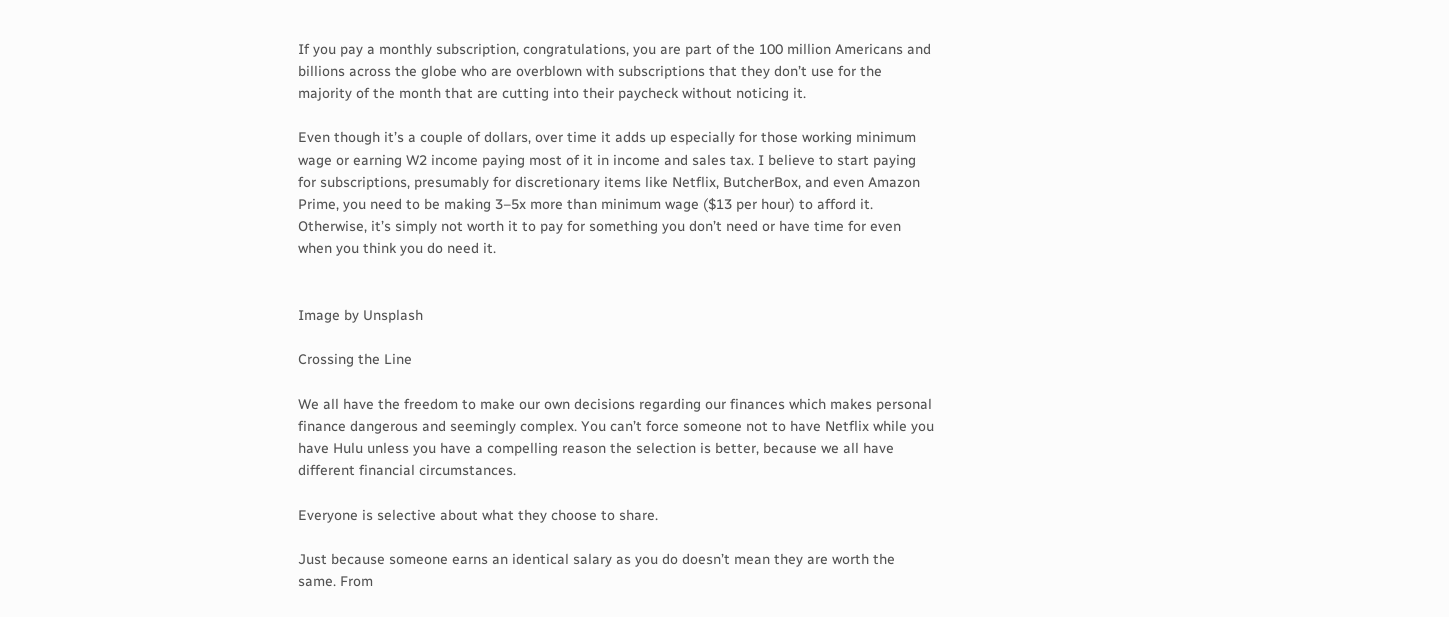If you pay a monthly subscription, congratulations, you are part of the 100 million Americans and billions across the globe who are overblown with subscriptions that they don’t use for the majority of the month that are cutting into their paycheck without noticing it.

Even though it’s a couple of dollars, over time it adds up especially for those working minimum wage or earning W2 income paying most of it in income and sales tax. I believe to start paying for subscriptions, presumably for discretionary items like Netflix, ButcherBox, and even Amazon Prime, you need to be making 3–5x more than minimum wage ($13 per hour) to afford it. Otherwise, it’s simply not worth it to pay for something you don’t need or have time for even when you think you do need it.


Image by Unsplash

Crossing the Line

We all have the freedom to make our own decisions regarding our finances which makes personal finance dangerous and seemingly complex. You can’t force someone not to have Netflix while you have Hulu unless you have a compelling reason the selection is better, because we all have different financial circumstances.

Everyone is selective about what they choose to share.

Just because someone earns an identical salary as you do doesn’t mean they are worth the same. From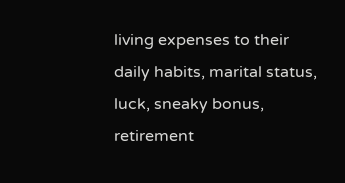living expenses to their daily habits, marital status, luck, sneaky bonus, retirement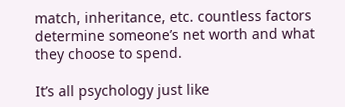match, inheritance, etc. countless factors determine someone’s net worth and what they choose to spend.

It’s all psychology just like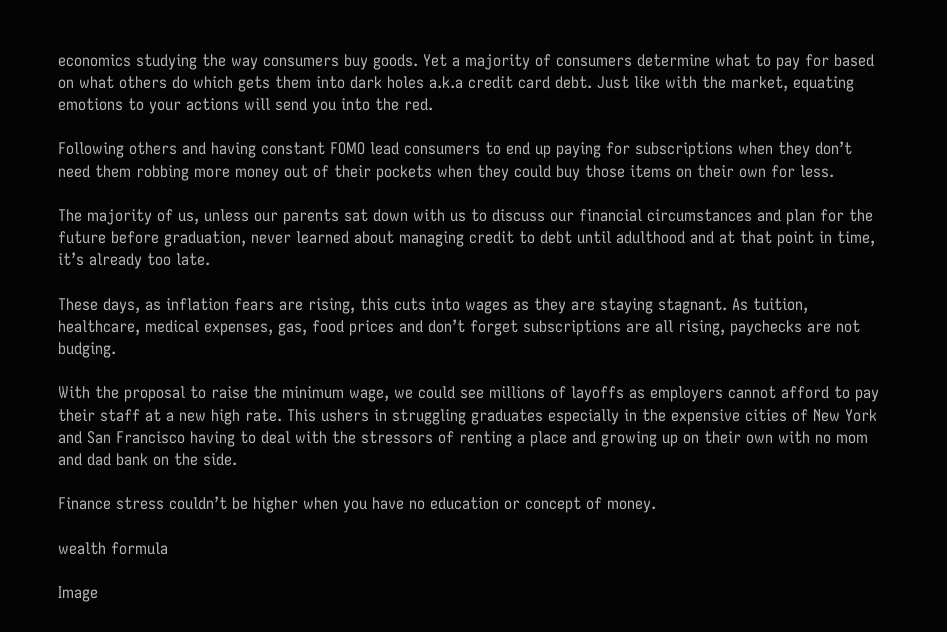economics studying the way consumers buy goods. Yet a majority of consumers determine what to pay for based on what others do which gets them into dark holes a.k.a credit card debt. Just like with the market, equating emotions to your actions will send you into the red.

Following others and having constant FOMO lead consumers to end up paying for subscriptions when they don’t need them robbing more money out of their pockets when they could buy those items on their own for less.

The majority of us, unless our parents sat down with us to discuss our financial circumstances and plan for the future before graduation, never learned about managing credit to debt until adulthood and at that point in time, it’s already too late.

These days, as inflation fears are rising, this cuts into wages as they are staying stagnant. As tuition, healthcare, medical expenses, gas, food prices and don’t forget subscriptions are all rising, paychecks are not budging.

With the proposal to raise the minimum wage, we could see millions of layoffs as employers cannot afford to pay their staff at a new high rate. This ushers in struggling graduates especially in the expensive cities of New York and San Francisco having to deal with the stressors of renting a place and growing up on their own with no mom and dad bank on the side.

Finance stress couldn’t be higher when you have no education or concept of money.

wealth formula

Image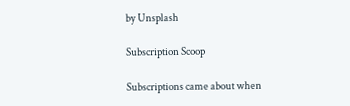by Unsplash

Subscription Scoop

Subscriptions came about when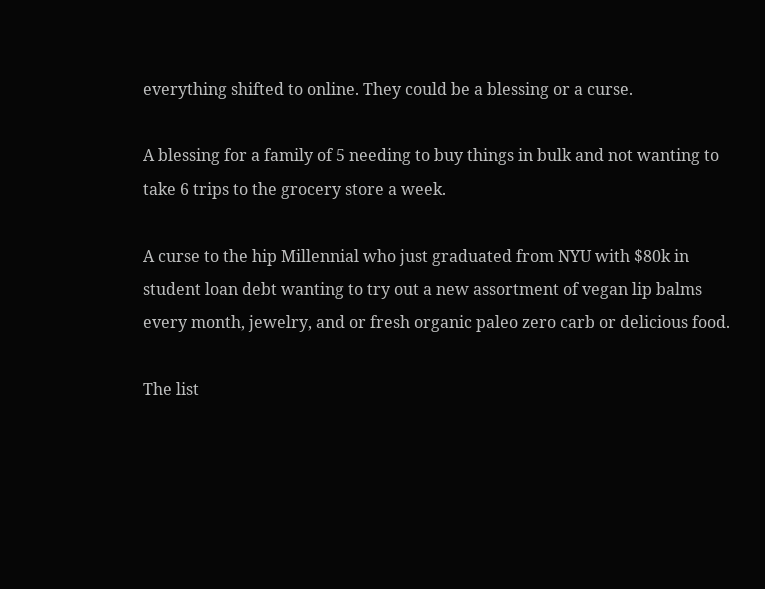everything shifted to online. They could be a blessing or a curse.

A blessing for a family of 5 needing to buy things in bulk and not wanting to take 6 trips to the grocery store a week.

A curse to the hip Millennial who just graduated from NYU with $80k in student loan debt wanting to try out a new assortment of vegan lip balms every month, jewelry, and or fresh organic paleo zero carb or delicious food.

The list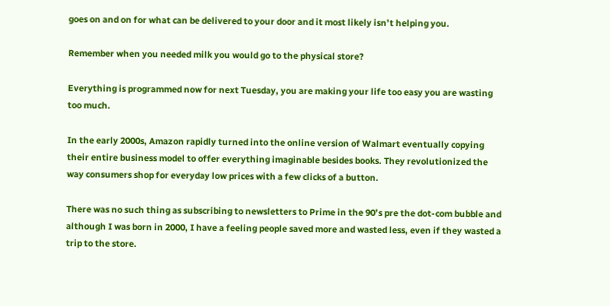goes on and on for what can be delivered to your door and it most likely isn’t helping you.

Remember when you needed milk you would go to the physical store?

Everything is programmed now for next Tuesday, you are making your life too easy you are wasting too much.

In the early 2000s, Amazon rapidly turned into the online version of Walmart eventually copying their entire business model to offer everything imaginable besides books. They revolutionized the way consumers shop for everyday low prices with a few clicks of a button.

There was no such thing as subscribing to newsletters to Prime in the 90’s pre the dot-com bubble and although I was born in 2000, I have a feeling people saved more and wasted less, even if they wasted a trip to the store.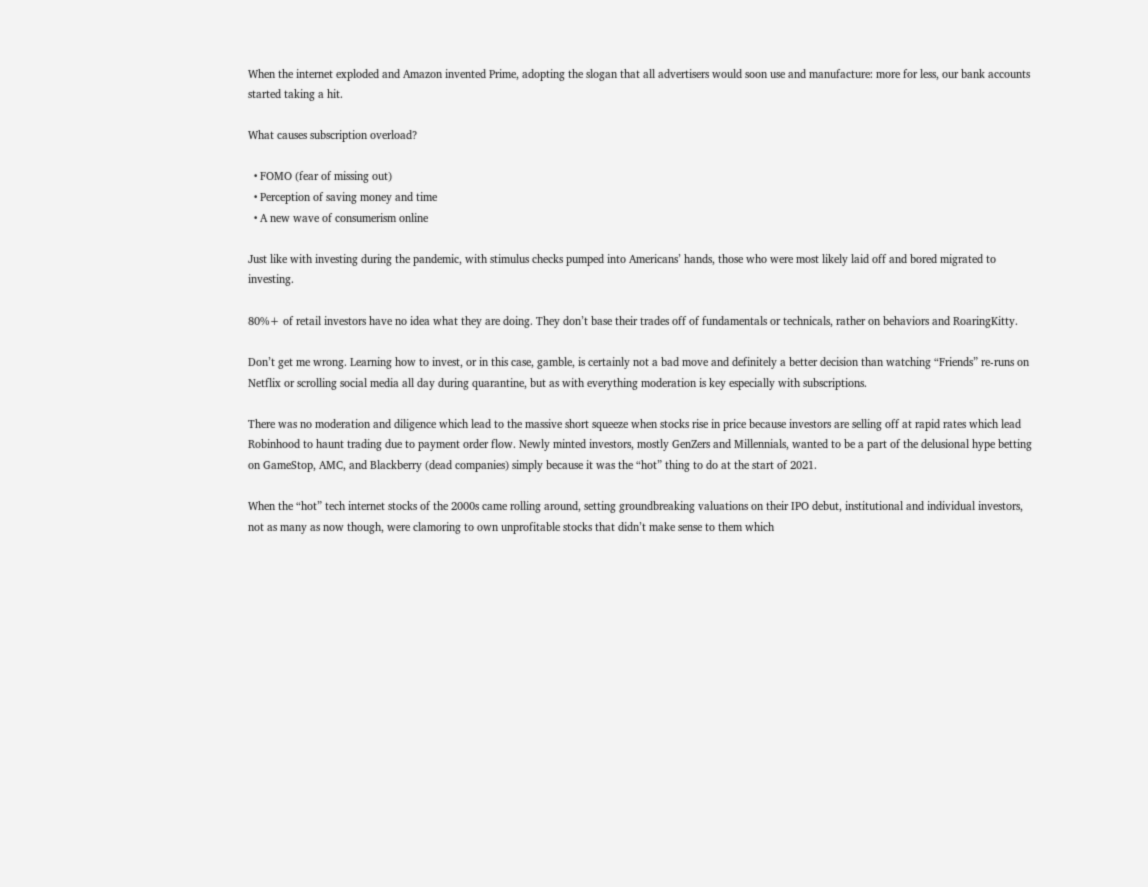When the internet exploded and Amazon invented Prime, adopting the slogan that all advertisers would soon use and manufacture: more for less, our bank accounts started taking a hit.

What causes subscription overload?

  • FOMO (fear of missing out)
  • Perception of saving money and time
  • A new wave of consumerism online

Just like with investing during the pandemic, with stimulus checks pumped into Americans’ hands, those who were most likely laid off and bored migrated to investing.

80%+ of retail investors have no idea what they are doing. They don’t base their trades off of fundamentals or technicals, rather on behaviors and RoaringKitty.

Don’t get me wrong. Learning how to invest, or in this case, gamble, is certainly not a bad move and definitely a better decision than watching “Friends” re-runs on Netflix or scrolling social media all day during quarantine, but as with everything moderation is key especially with subscriptions.

There was no moderation and diligence which lead to the massive short squeeze when stocks rise in price because investors are selling off at rapid rates which lead Robinhood to haunt trading due to payment order flow. Newly minted investors, mostly GenZers and Millennials, wanted to be a part of the delusional hype betting on GameStop, AMC, and Blackberry (dead companies) simply because it was the “hot” thing to do at the start of 2021.

When the “hot” tech internet stocks of the 2000s came rolling around, setting groundbreaking valuations on their IPO debut, institutional and individual investors, not as many as now though, were clamoring to own unprofitable stocks that didn’t make sense to them which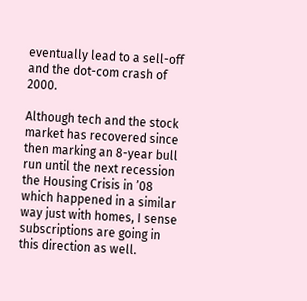eventually lead to a sell-off and the dot-com crash of 2000.

Although tech and the stock market has recovered since then marking an 8-year bull run until the next recession the Housing Crisis in ’08 which happened in a similar way just with homes, I sense subscriptions are going in this direction as well.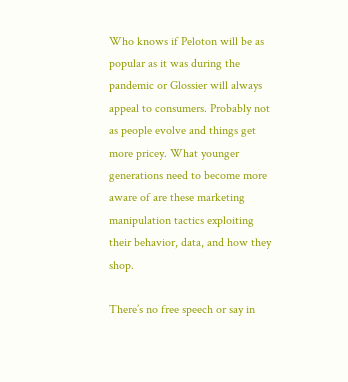Who knows if Peloton will be as popular as it was during the pandemic or Glossier will always appeal to consumers. Probably not as people evolve and things get more pricey. What younger generations need to become more aware of are these marketing manipulation tactics exploiting their behavior, data, and how they shop.

There’s no free speech or say in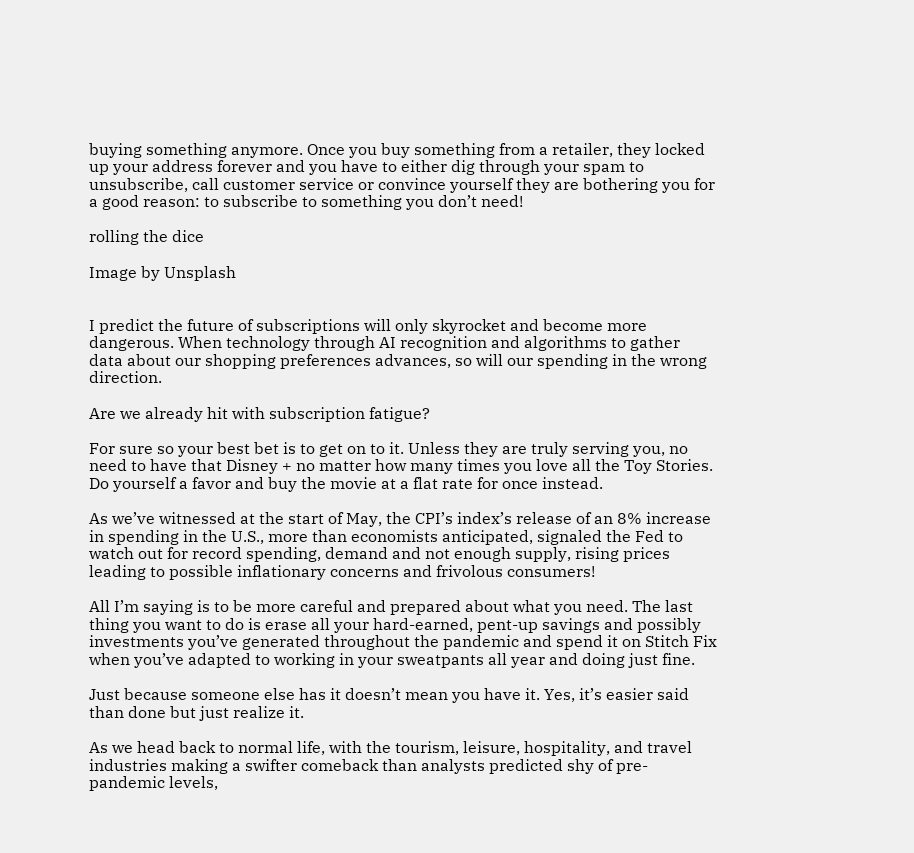buying something anymore. Once you buy something from a retailer, they locked up your address forever and you have to either dig through your spam to unsubscribe, call customer service or convince yourself they are bothering you for a good reason: to subscribe to something you don’t need!

rolling the dice

Image by Unsplash


I predict the future of subscriptions will only skyrocket and become more dangerous. When technology through AI recognition and algorithms to gather data about our shopping preferences advances, so will our spending in the wrong direction.

Are we already hit with subscription fatigue?

For sure so your best bet is to get on to it. Unless they are truly serving you, no need to have that Disney + no matter how many times you love all the Toy Stories. Do yourself a favor and buy the movie at a flat rate for once instead.

As we’ve witnessed at the start of May, the CPI’s index’s release of an 8% increase in spending in the U.S., more than economists anticipated, signaled the Fed to watch out for record spending, demand and not enough supply, rising prices leading to possible inflationary concerns and frivolous consumers!

All I’m saying is to be more careful and prepared about what you need. The last thing you want to do is erase all your hard-earned, pent-up savings and possibly investments you’ve generated throughout the pandemic and spend it on Stitch Fix when you’ve adapted to working in your sweatpants all year and doing just fine.

Just because someone else has it doesn’t mean you have it. Yes, it’s easier said than done but just realize it.

As we head back to normal life, with the tourism, leisure, hospitality, and travel industries making a swifter comeback than analysts predicted shy of pre-pandemic levels,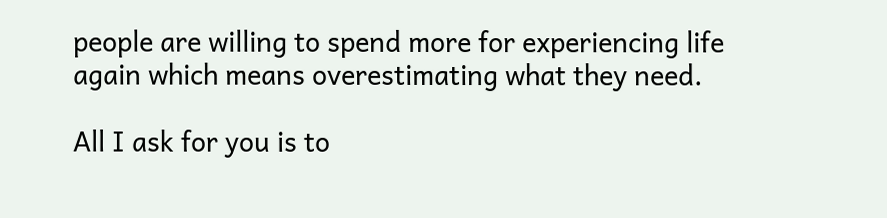people are willing to spend more for experiencing life again which means overestimating what they need.

All I ask for you is to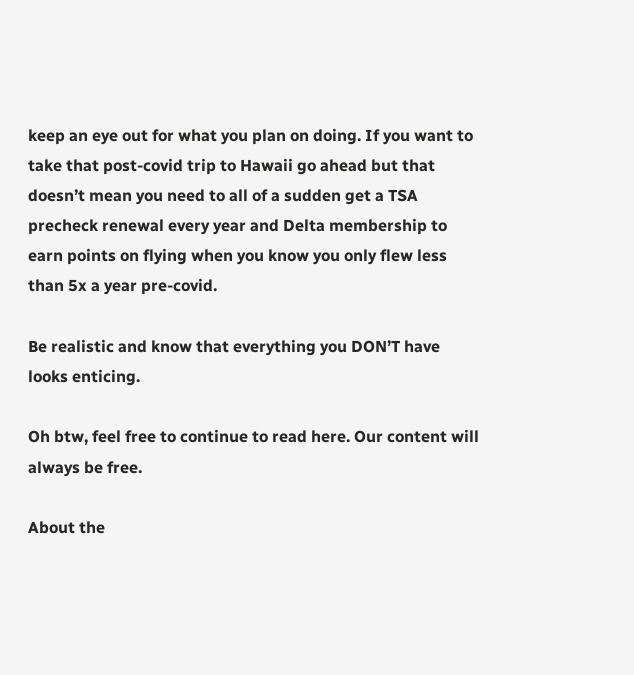keep an eye out for what you plan on doing. If you want to take that post-covid trip to Hawaii go ahead but that doesn’t mean you need to all of a sudden get a TSA precheck renewal every year and Delta membership to earn points on flying when you know you only flew less than 5x a year pre-covid.

Be realistic and know that everything you DON’T have looks enticing.

Oh btw, feel free to continue to read here. Our content will always be free.

About the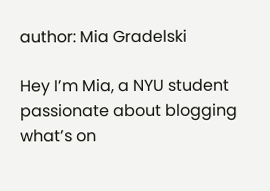author: Mia Gradelski

Hey I’m Mia, a NYU student passionate about blogging what’s on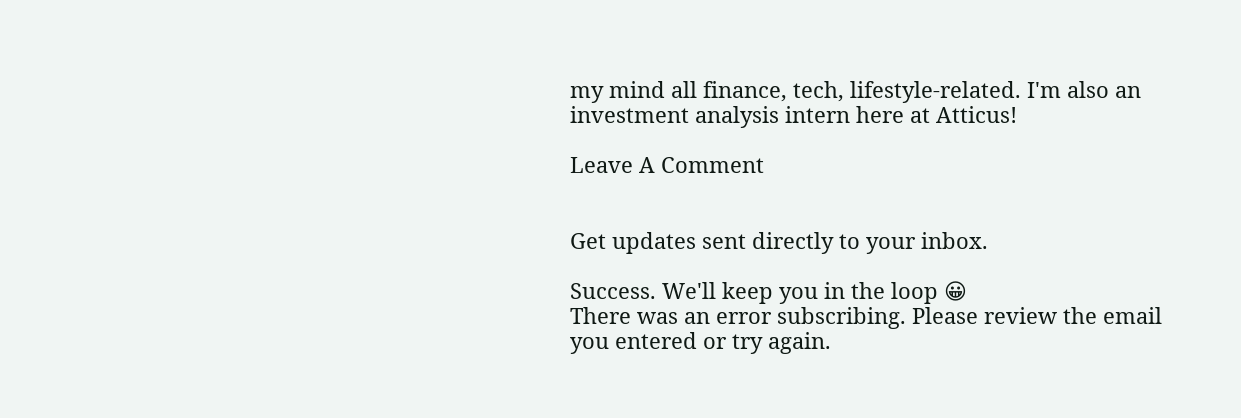my mind all finance, tech, lifestyle-related. I'm also an investment analysis intern here at Atticus!

Leave A Comment


Get updates sent directly to your inbox.

Success. We'll keep you in the loop 😀
There was an error subscribing. Please review the email you entered or try again.